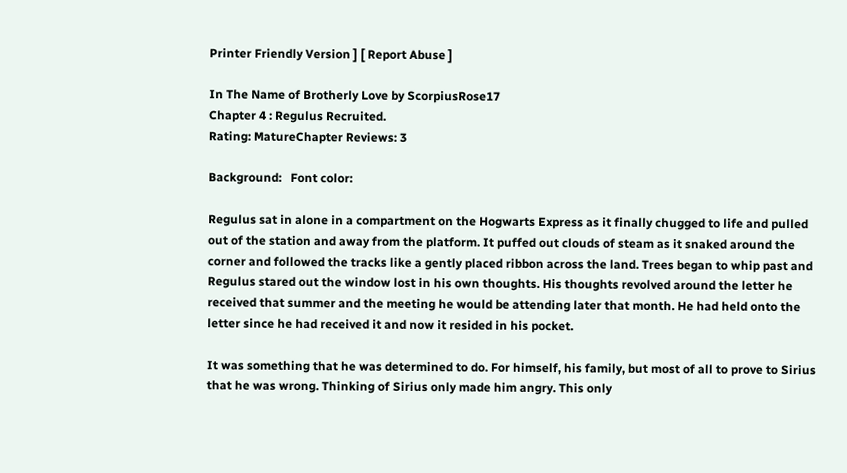Printer Friendly Version ] [ Report Abuse ]

In The Name of Brotherly Love by ScorpiusRose17
Chapter 4 : Regulus Recruited.
Rating: MatureChapter Reviews: 3

Background:   Font color:

Regulus sat in alone in a compartment on the Hogwarts Express as it finally chugged to life and pulled out of the station and away from the platform. It puffed out clouds of steam as it snaked around the corner and followed the tracks like a gently placed ribbon across the land. Trees began to whip past and Regulus stared out the window lost in his own thoughts. His thoughts revolved around the letter he received that summer and the meeting he would be attending later that month. He had held onto the letter since he had received it and now it resided in his pocket.

It was something that he was determined to do. For himself, his family, but most of all to prove to Sirius that he was wrong. Thinking of Sirius only made him angry. This only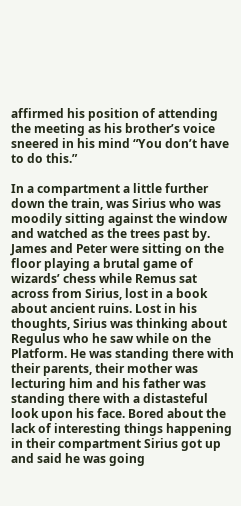affirmed his position of attending the meeting as his brother’s voice sneered in his mind “You don’t have to do this.”

In a compartment a little further down the train, was Sirius who was moodily sitting against the window and watched as the trees past by. James and Peter were sitting on the floor playing a brutal game of wizards’ chess while Remus sat across from Sirius, lost in a book about ancient ruins. Lost in his thoughts, Sirius was thinking about Regulus who he saw while on the Platform. He was standing there with their parents, their mother was lecturing him and his father was standing there with a distasteful look upon his face. Bored about the lack of interesting things happening in their compartment Sirius got up and said he was going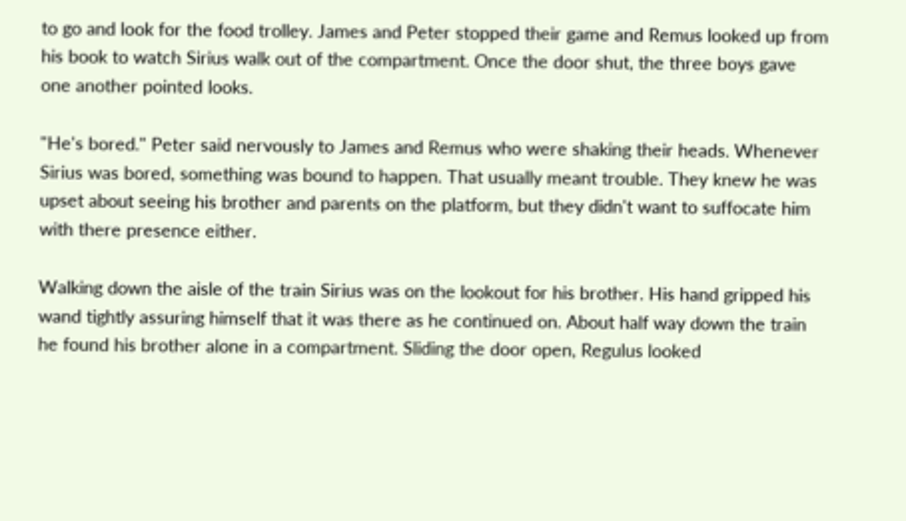to go and look for the food trolley. James and Peter stopped their game and Remus looked up from his book to watch Sirius walk out of the compartment. Once the door shut, the three boys gave one another pointed looks.

"He's bored." Peter said nervously to James and Remus who were shaking their heads. Whenever Sirius was bored, something was bound to happen. That usually meant trouble. They knew he was upset about seeing his brother and parents on the platform, but they didn't want to suffocate him with there presence either.

Walking down the aisle of the train Sirius was on the lookout for his brother. His hand gripped his wand tightly assuring himself that it was there as he continued on. About half way down the train he found his brother alone in a compartment. Sliding the door open, Regulus looked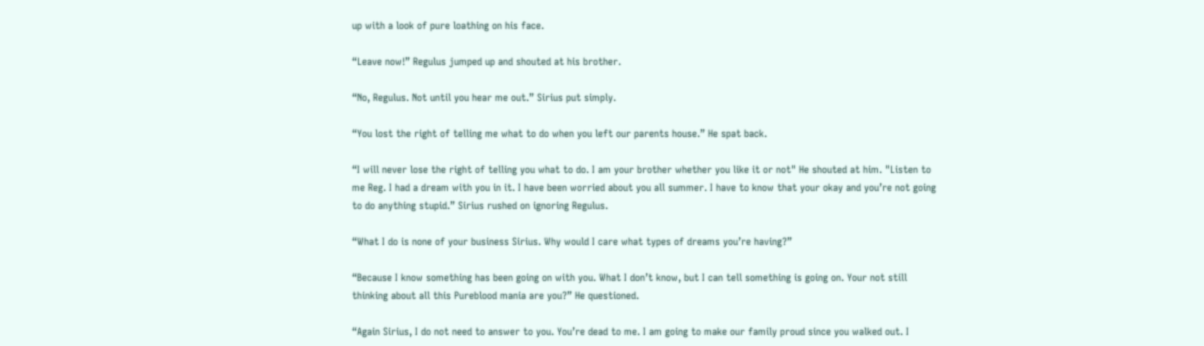up with a look of pure loathing on his face.

“Leave now!” Regulus jumped up and shouted at his brother.

“No, Regulus. Not until you hear me out.” Sirius put simply.

“You lost the right of telling me what to do when you left our parents house.” He spat back.

“I will never lose the right of telling you what to do. I am your brother whether you like it or not" He shouted at him. "Listen to me Reg. I had a dream with you in it. I have been worried about you all summer. I have to know that your okay and you’re not going to do anything stupid.” Sirius rushed on ignoring Regulus.

“What I do is none of your business Sirius. Why would I care what types of dreams you’re having?”

“Because I know something has been going on with you. What I don’t know, but I can tell something is going on. Your not still thinking about all this Pureblood mania are you?” He questioned.

“Again Sirius, I do not need to answer to you. You’re dead to me. I am going to make our family proud since you walked out. I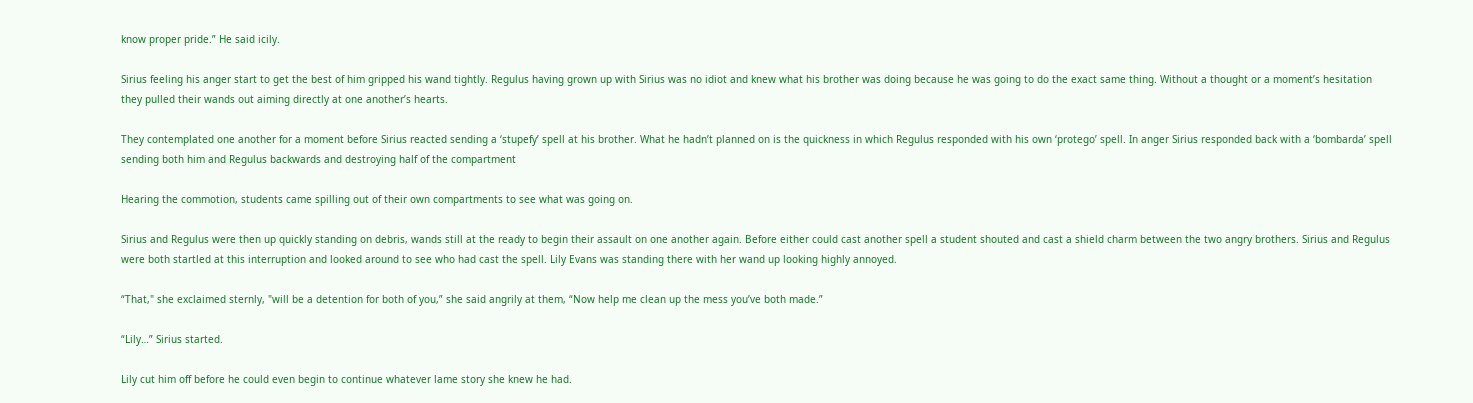know proper pride.” He said icily.

Sirius feeling his anger start to get the best of him gripped his wand tightly. Regulus having grown up with Sirius was no idiot and knew what his brother was doing because he was going to do the exact same thing. Without a thought or a moment’s hesitation they pulled their wands out aiming directly at one another’s hearts.

They contemplated one another for a moment before Sirius reacted sending a ‘stupefy’ spell at his brother. What he hadn’t planned on is the quickness in which Regulus responded with his own ‘protego’ spell. In anger Sirius responded back with a ‘bombarda’ spell sending both him and Regulus backwards and destroying half of the compartment

Hearing the commotion, students came spilling out of their own compartments to see what was going on.

Sirius and Regulus were then up quickly standing on debris, wands still at the ready to begin their assault on one another again. Before either could cast another spell a student shouted and cast a shield charm between the two angry brothers. Sirius and Regulus were both startled at this interruption and looked around to see who had cast the spell. Lily Evans was standing there with her wand up looking highly annoyed.

“That," she exclaimed sternly, "will be a detention for both of you,” she said angrily at them, “Now help me clean up the mess you’ve both made.”

“Lily…” Sirius started.

Lily cut him off before he could even begin to continue whatever lame story she knew he had.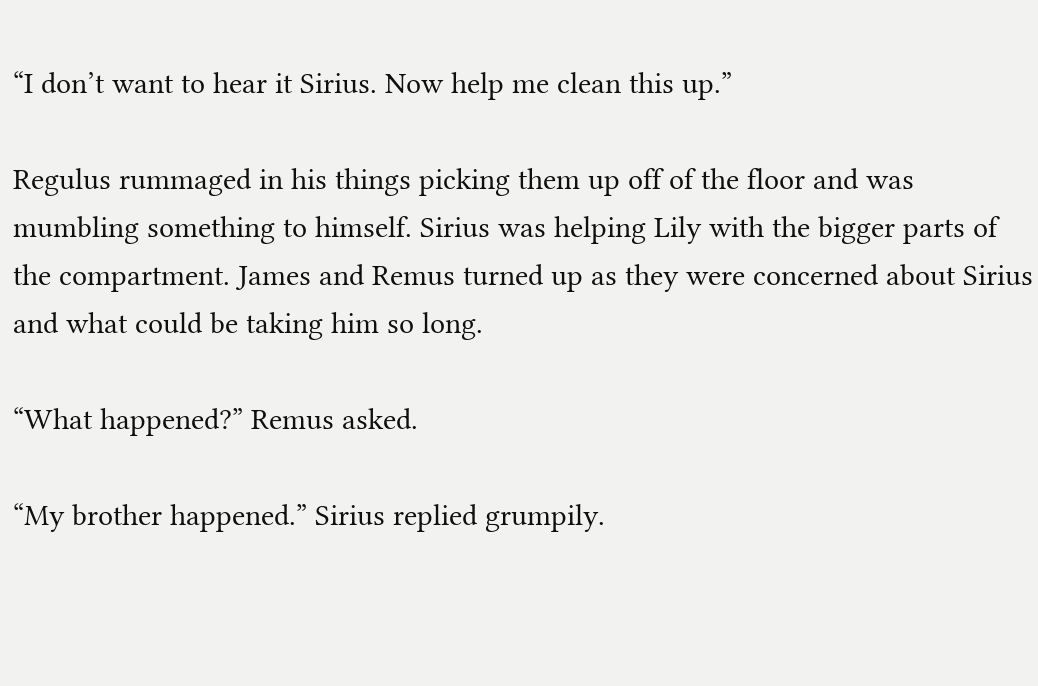“I don’t want to hear it Sirius. Now help me clean this up.”

Regulus rummaged in his things picking them up off of the floor and was mumbling something to himself. Sirius was helping Lily with the bigger parts of the compartment. James and Remus turned up as they were concerned about Sirius and what could be taking him so long.

“What happened?” Remus asked.

“My brother happened.” Sirius replied grumpily.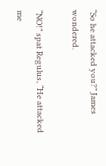“So he attacked you?” James wondered.

“NO!” spat Regulus, “He attacked me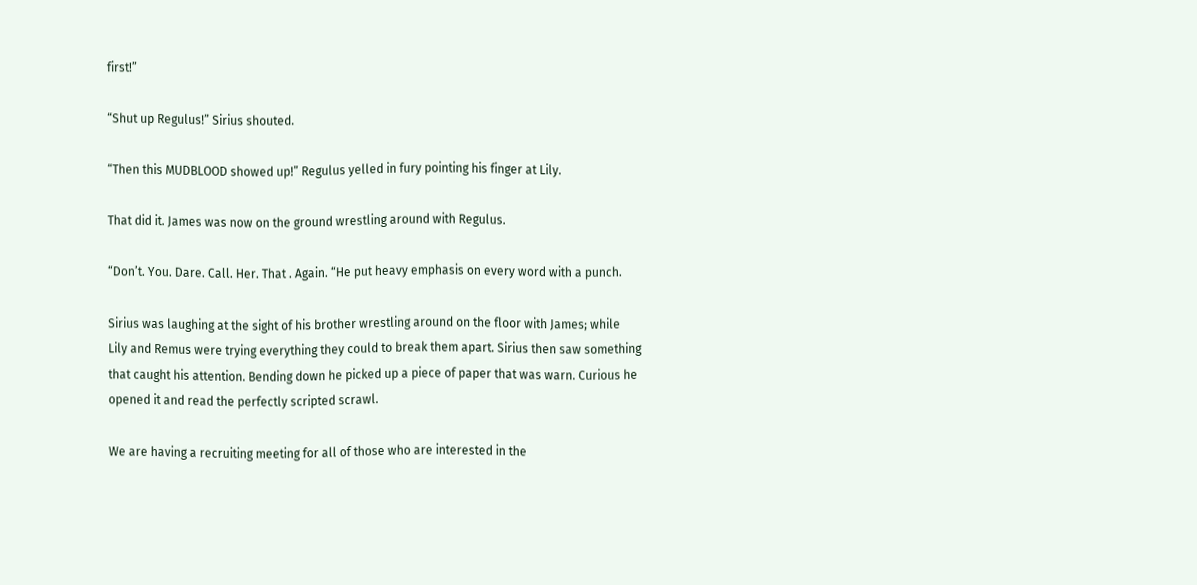first!”

“Shut up Regulus!” Sirius shouted.

“Then this MUDBLOOD showed up!” Regulus yelled in fury pointing his finger at Lily.

That did it. James was now on the ground wrestling around with Regulus.

“Don’t. You. Dare. Call. Her. That . Again. “He put heavy emphasis on every word with a punch.

Sirius was laughing at the sight of his brother wrestling around on the floor with James; while Lily and Remus were trying everything they could to break them apart. Sirius then saw something that caught his attention. Bending down he picked up a piece of paper that was warn. Curious he opened it and read the perfectly scripted scrawl.

We are having a recruiting meeting for all of those who are interested in the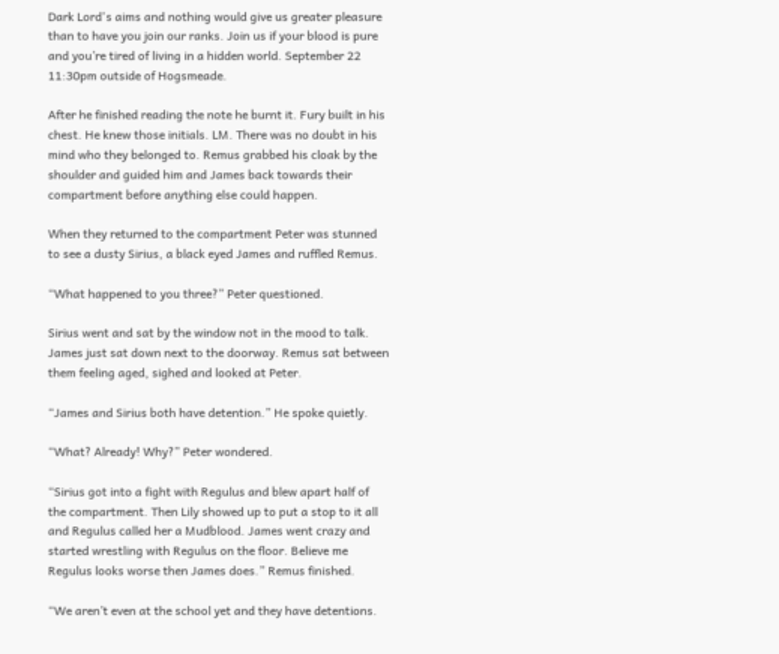Dark Lord's aims and nothing would give us greater pleasure than to have you join our ranks. Join us if your blood is pure and you’re tired of living in a hidden world. September 22 11:30pm outside of Hogsmeade.

After he finished reading the note he burnt it. Fury built in his chest. He knew those initials. LM. There was no doubt in his mind who they belonged to. Remus grabbed his cloak by the shoulder and guided him and James back towards their compartment before anything else could happen.

When they returned to the compartment Peter was stunned to see a dusty Sirius, a black eyed James and ruffled Remus.

“What happened to you three?” Peter questioned.

Sirius went and sat by the window not in the mood to talk. James just sat down next to the doorway. Remus sat between them feeling aged, sighed and looked at Peter.

“James and Sirius both have detention.” He spoke quietly.

“What? Already! Why?” Peter wondered.

“Sirius got into a fight with Regulus and blew apart half of the compartment. Then Lily showed up to put a stop to it all and Regulus called her a Mudblood. James went crazy and started wrestling with Regulus on the floor. Believe me Regulus looks worse then James does.” Remus finished.

“We aren’t even at the school yet and they have detentions.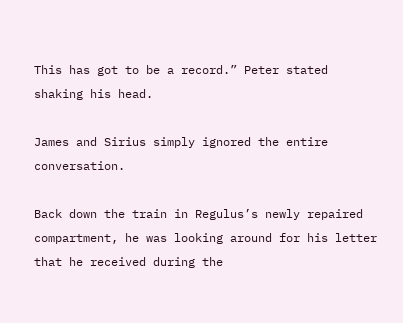This has got to be a record.” Peter stated shaking his head.

James and Sirius simply ignored the entire conversation.

Back down the train in Regulus’s newly repaired compartment, he was looking around for his letter that he received during the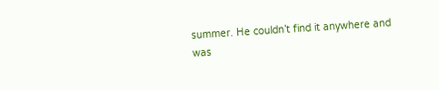summer. He couldn’t find it anywhere and was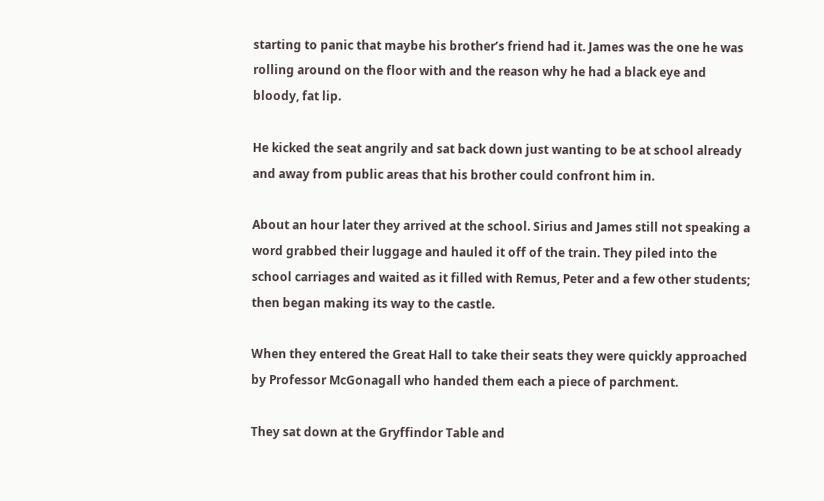starting to panic that maybe his brother’s friend had it. James was the one he was rolling around on the floor with and the reason why he had a black eye and bloody, fat lip.

He kicked the seat angrily and sat back down just wanting to be at school already and away from public areas that his brother could confront him in.

About an hour later they arrived at the school. Sirius and James still not speaking a word grabbed their luggage and hauled it off of the train. They piled into the school carriages and waited as it filled with Remus, Peter and a few other students; then began making its way to the castle.

When they entered the Great Hall to take their seats they were quickly approached by Professor McGonagall who handed them each a piece of parchment.

They sat down at the Gryffindor Table and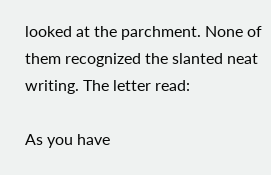looked at the parchment. None of them recognized the slanted neat writing. The letter read:

As you have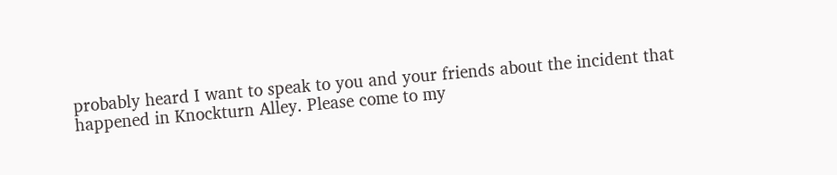probably heard I want to speak to you and your friends about the incident that happened in Knockturn Alley. Please come to my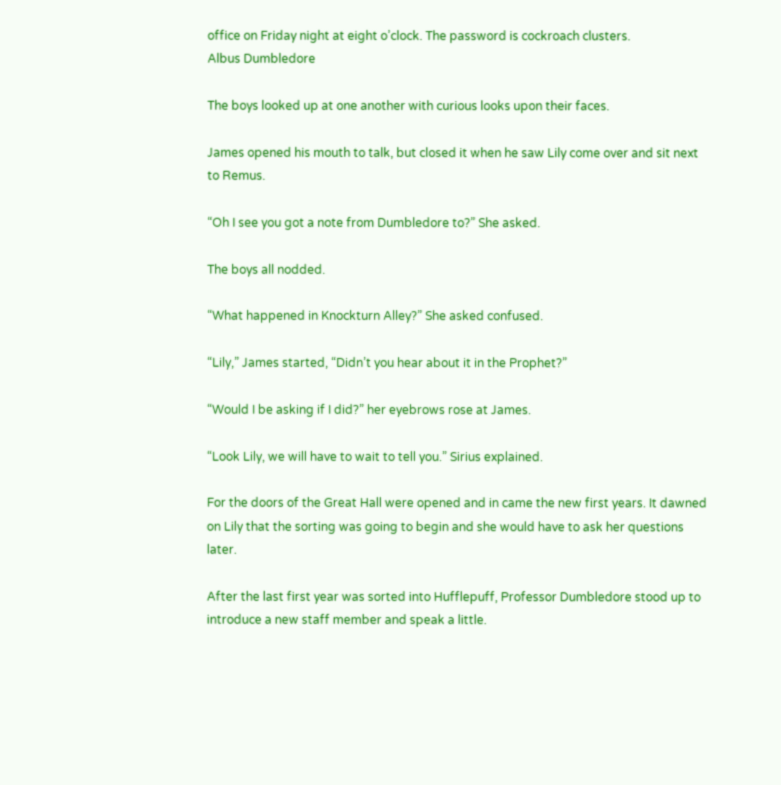office on Friday night at eight o’clock. The password is cockroach clusters.
Albus Dumbledore

The boys looked up at one another with curious looks upon their faces.

James opened his mouth to talk, but closed it when he saw Lily come over and sit next to Remus.

“Oh I see you got a note from Dumbledore to?” She asked.

The boys all nodded.

“What happened in Knockturn Alley?” She asked confused.

“Lily,” James started, “Didn’t you hear about it in the Prophet?”

“Would I be asking if I did?” her eyebrows rose at James.

“Look Lily, we will have to wait to tell you.” Sirius explained.

For the doors of the Great Hall were opened and in came the new first years. It dawned on Lily that the sorting was going to begin and she would have to ask her questions later.

After the last first year was sorted into Hufflepuff, Professor Dumbledore stood up to introduce a new staff member and speak a little.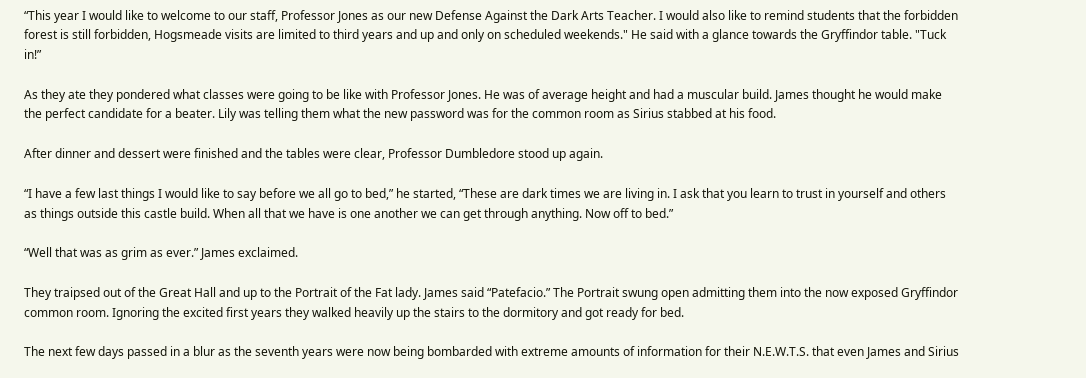“This year I would like to welcome to our staff, Professor Jones as our new Defense Against the Dark Arts Teacher. I would also like to remind students that the forbidden forest is still forbidden, Hogsmeade visits are limited to third years and up and only on scheduled weekends." He said with a glance towards the Gryffindor table. "Tuck in!”

As they ate they pondered what classes were going to be like with Professor Jones. He was of average height and had a muscular build. James thought he would make the perfect candidate for a beater. Lily was telling them what the new password was for the common room as Sirius stabbed at his food.

After dinner and dessert were finished and the tables were clear, Professor Dumbledore stood up again.

“I have a few last things I would like to say before we all go to bed,” he started, “These are dark times we are living in. I ask that you learn to trust in yourself and others as things outside this castle build. When all that we have is one another we can get through anything. Now off to bed.”

“Well that was as grim as ever.” James exclaimed.

They traipsed out of the Great Hall and up to the Portrait of the Fat lady. James said “Patefacio.” The Portrait swung open admitting them into the now exposed Gryffindor common room. Ignoring the excited first years they walked heavily up the stairs to the dormitory and got ready for bed.

The next few days passed in a blur as the seventh years were now being bombarded with extreme amounts of information for their N.E.W.T.S. that even James and Sirius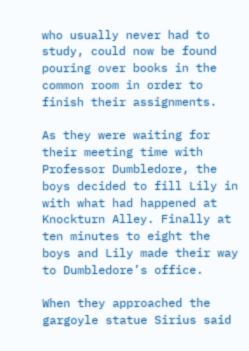who usually never had to study, could now be found pouring over books in the common room in order to finish their assignments.

As they were waiting for their meeting time with Professor Dumbledore, the boys decided to fill Lily in with what had happened at Knockturn Alley. Finally at ten minutes to eight the boys and Lily made their way to Dumbledore’s office.

When they approached the gargoyle statue Sirius said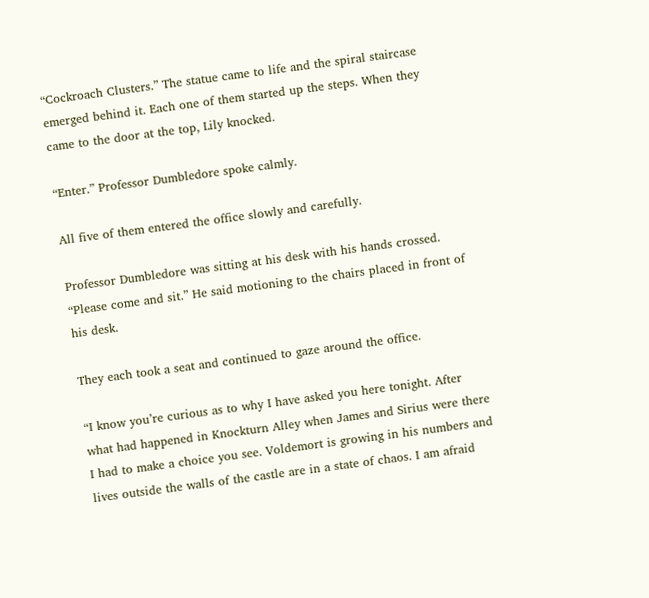“Cockroach Clusters.” The statue came to life and the spiral staircase emerged behind it. Each one of them started up the steps. When they came to the door at the top, Lily knocked.

“Enter.” Professor Dumbledore spoke calmly.

All five of them entered the office slowly and carefully.

Professor Dumbledore was sitting at his desk with his hands crossed. “Please come and sit.” He said motioning to the chairs placed in front of his desk.

They each took a seat and continued to gaze around the office.

“I know you’re curious as to why I have asked you here tonight. After what had happened in Knockturn Alley when James and Sirius were there I had to make a choice you see. Voldemort is growing in his numbers and lives outside the walls of the castle are in a state of chaos. I am afraid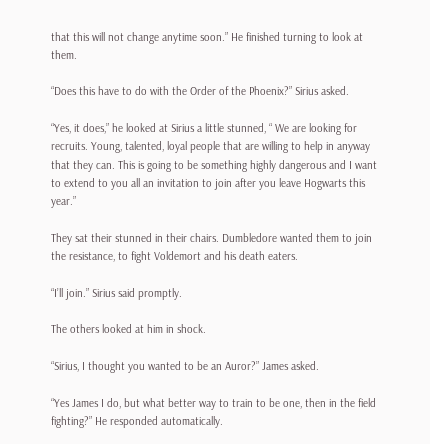that this will not change anytime soon.” He finished turning to look at them.

“Does this have to do with the Order of the Phoenix?” Sirius asked.

“Yes, it does,” he looked at Sirius a little stunned, “ We are looking for recruits. Young, talented, loyal people that are willing to help in anyway that they can. This is going to be something highly dangerous and I want to extend to you all an invitation to join after you leave Hogwarts this year.”

They sat their stunned in their chairs. Dumbledore wanted them to join the resistance, to fight Voldemort and his death eaters.

“I’ll join.” Sirius said promptly.

The others looked at him in shock.

“Sirius, I thought you wanted to be an Auror?” James asked.

“Yes James I do, but what better way to train to be one, then in the field fighting?” He responded automatically.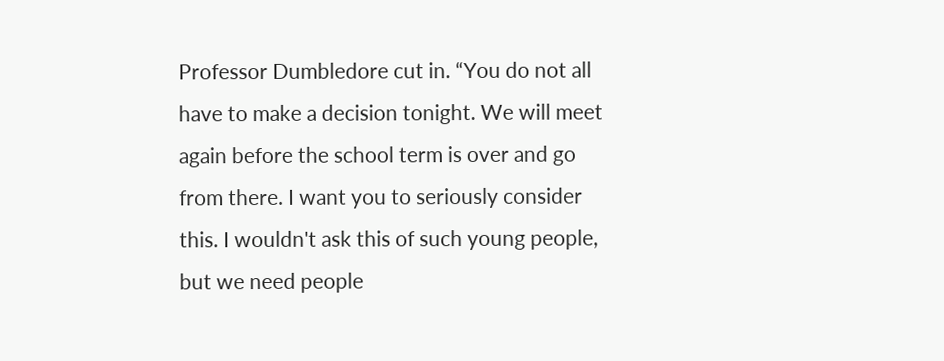Professor Dumbledore cut in. “You do not all have to make a decision tonight. We will meet again before the school term is over and go from there. I want you to seriously consider this. I wouldn't ask this of such young people, but we need people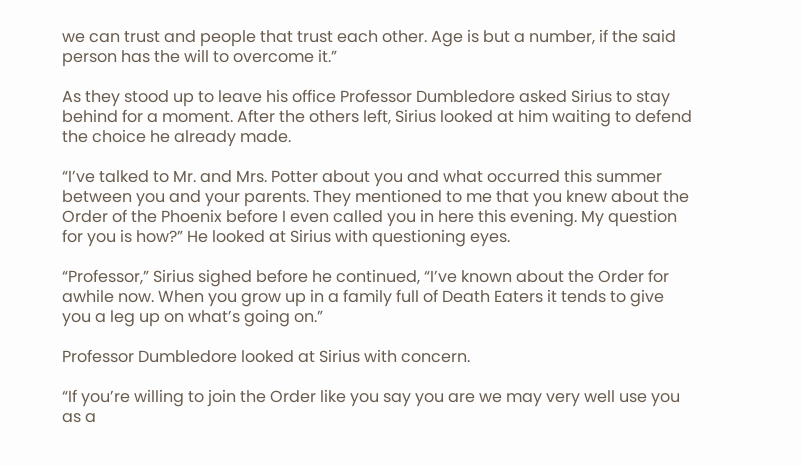we can trust and people that trust each other. Age is but a number, if the said person has the will to overcome it.”

As they stood up to leave his office Professor Dumbledore asked Sirius to stay behind for a moment. After the others left, Sirius looked at him waiting to defend the choice he already made.

“I’ve talked to Mr. and Mrs. Potter about you and what occurred this summer between you and your parents. They mentioned to me that you knew about the Order of the Phoenix before I even called you in here this evening. My question for you is how?” He looked at Sirius with questioning eyes.

“Professor,” Sirius sighed before he continued, “I’ve known about the Order for awhile now. When you grow up in a family full of Death Eaters it tends to give you a leg up on what’s going on.”

Professor Dumbledore looked at Sirius with concern.

“If you’re willing to join the Order like you say you are we may very well use you as a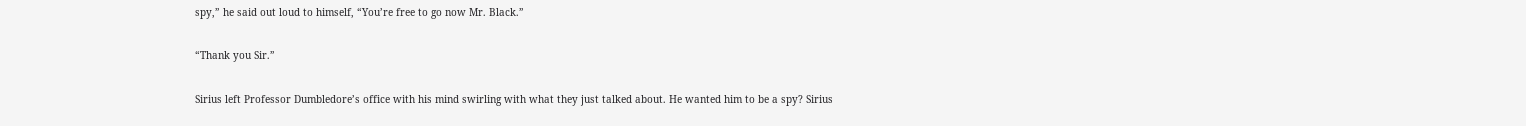spy,” he said out loud to himself, “You’re free to go now Mr. Black.”

“Thank you Sir.”

Sirius left Professor Dumbledore’s office with his mind swirling with what they just talked about. He wanted him to be a spy? Sirius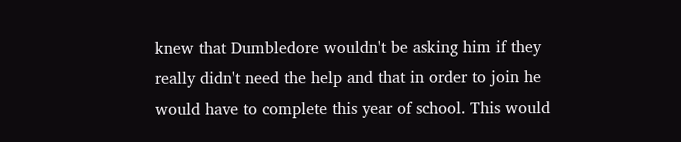knew that Dumbledore wouldn't be asking him if they really didn't need the help and that in order to join he would have to complete this year of school. This would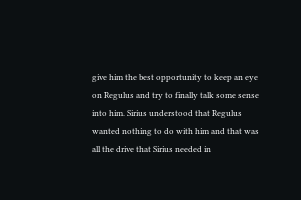give him the best opportunity to keep an eye on Regulus and try to finally talk some sense into him. Sirius understood that Regulus wanted nothing to do with him and that was all the drive that Sirius needed in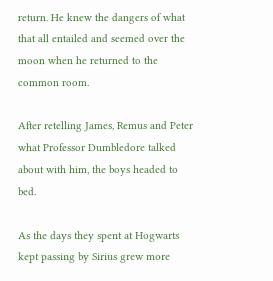return. He knew the dangers of what that all entailed and seemed over the moon when he returned to the common room.

After retelling James, Remus and Peter what Professor Dumbledore talked about with him, the boys headed to bed.

As the days they spent at Hogwarts kept passing by Sirius grew more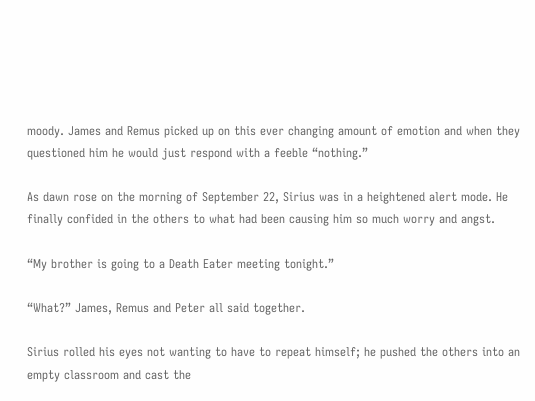moody. James and Remus picked up on this ever changing amount of emotion and when they questioned him he would just respond with a feeble “nothing.”

As dawn rose on the morning of September 22, Sirius was in a heightened alert mode. He finally confided in the others to what had been causing him so much worry and angst.

“My brother is going to a Death Eater meeting tonight.”

“What?” James, Remus and Peter all said together.

Sirius rolled his eyes not wanting to have to repeat himself; he pushed the others into an empty classroom and cast the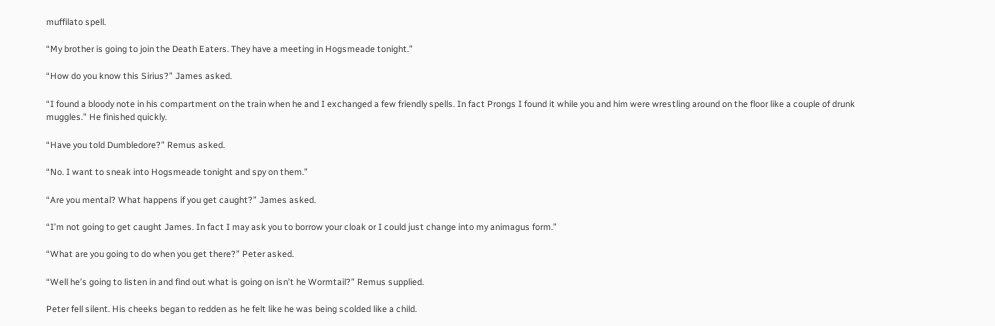muffilato spell.

“My brother is going to join the Death Eaters. They have a meeting in Hogsmeade tonight.”

“How do you know this Sirius?” James asked.

“I found a bloody note in his compartment on the train when he and I exchanged a few friendly spells. In fact Prongs I found it while you and him were wrestling around on the floor like a couple of drunk muggles.” He finished quickly.

“Have you told Dumbledore?” Remus asked.

“No. I want to sneak into Hogsmeade tonight and spy on them.”

“Are you mental? What happens if you get caught?” James asked.

“I’m not going to get caught James. In fact I may ask you to borrow your cloak or I could just change into my animagus form.”

“What are you going to do when you get there?” Peter asked.

“Well he’s going to listen in and find out what is going on isn’t he Wormtail?” Remus supplied.

Peter fell silent. His cheeks began to redden as he felt like he was being scolded like a child.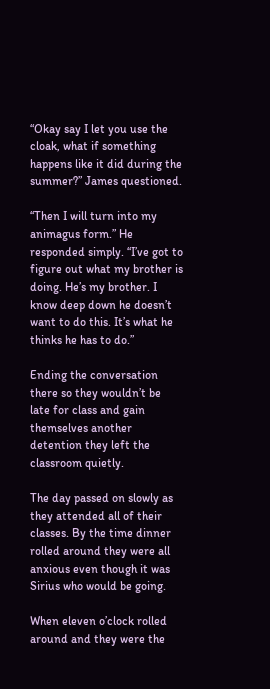“Okay say I let you use the cloak, what if something happens like it did during the summer?” James questioned.

“Then I will turn into my animagus form.” He responded simply. “I’ve got to figure out what my brother is doing. He’s my brother. I know deep down he doesn’t want to do this. It’s what he thinks he has to do.”

Ending the conversation there so they wouldn’t be late for class and gain themselves another detention they left the classroom quietly.

The day passed on slowly as they attended all of their classes. By the time dinner rolled around they were all anxious even though it was Sirius who would be going.

When eleven o’clock rolled around and they were the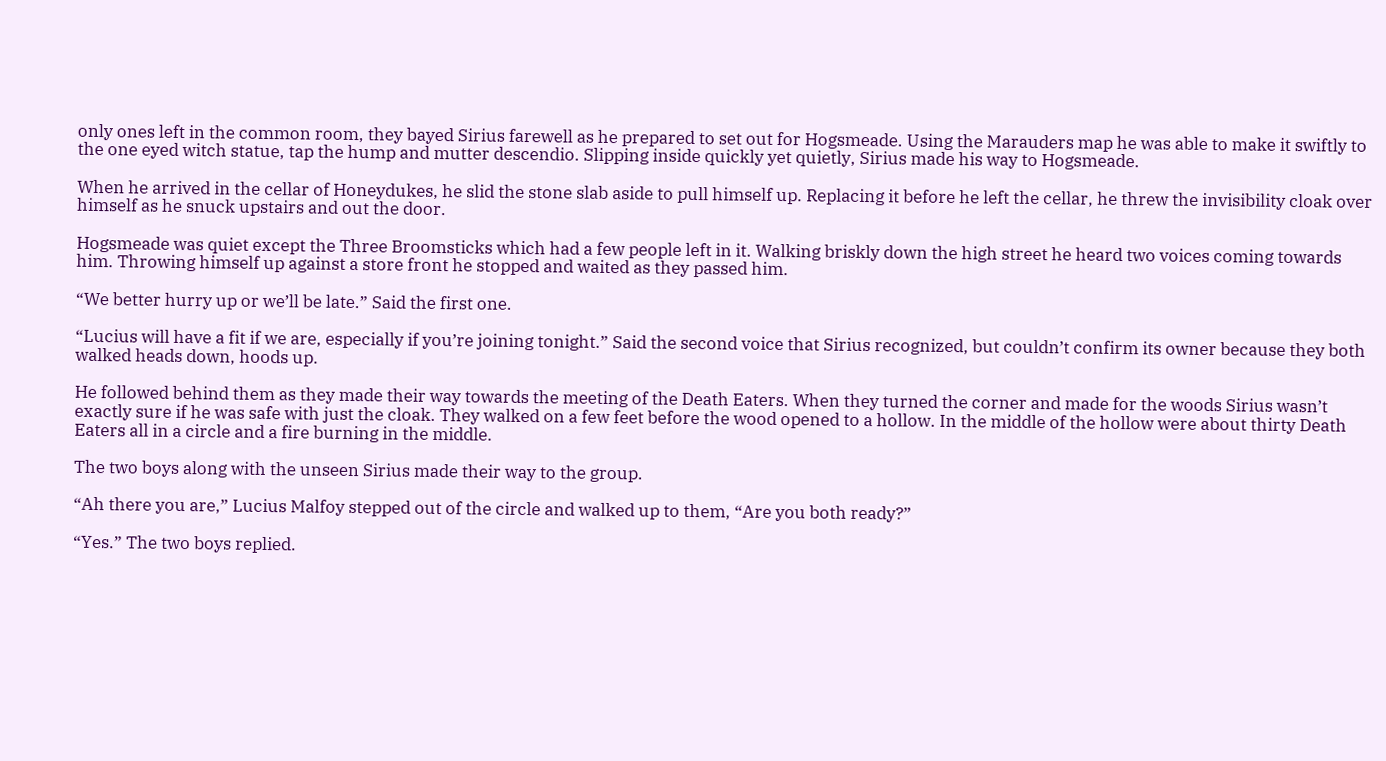only ones left in the common room, they bayed Sirius farewell as he prepared to set out for Hogsmeade. Using the Marauders map he was able to make it swiftly to the one eyed witch statue, tap the hump and mutter descendio. Slipping inside quickly yet quietly, Sirius made his way to Hogsmeade.

When he arrived in the cellar of Honeydukes, he slid the stone slab aside to pull himself up. Replacing it before he left the cellar, he threw the invisibility cloak over himself as he snuck upstairs and out the door.

Hogsmeade was quiet except the Three Broomsticks which had a few people left in it. Walking briskly down the high street he heard two voices coming towards him. Throwing himself up against a store front he stopped and waited as they passed him.

“We better hurry up or we’ll be late.” Said the first one.

“Lucius will have a fit if we are, especially if you’re joining tonight.” Said the second voice that Sirius recognized, but couldn’t confirm its owner because they both walked heads down, hoods up.

He followed behind them as they made their way towards the meeting of the Death Eaters. When they turned the corner and made for the woods Sirius wasn’t exactly sure if he was safe with just the cloak. They walked on a few feet before the wood opened to a hollow. In the middle of the hollow were about thirty Death Eaters all in a circle and a fire burning in the middle.

The two boys along with the unseen Sirius made their way to the group.

“Ah there you are,” Lucius Malfoy stepped out of the circle and walked up to them, “Are you both ready?”

“Yes.” The two boys replied.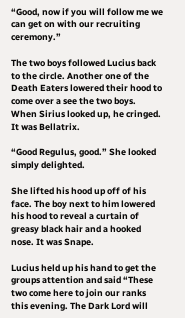“Good, now if you will follow me we can get on with our recruiting ceremony.”

The two boys followed Lucius back to the circle. Another one of the Death Eaters lowered their hood to come over a see the two boys. When Sirius looked up, he cringed. It was Bellatrix.

“Good Regulus, good.” She looked simply delighted.

She lifted his hood up off of his face. The boy next to him lowered his hood to reveal a curtain of greasy black hair and a hooked nose. It was Snape.

Lucius held up his hand to get the groups attention and said “These two come here to join our ranks this evening. The Dark Lord will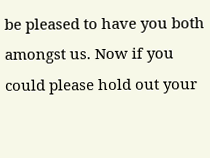be pleased to have you both amongst us. Now if you could please hold out your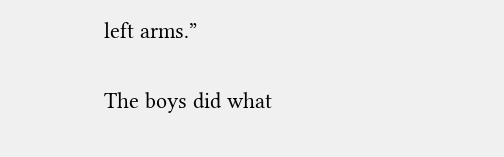left arms.”

The boys did what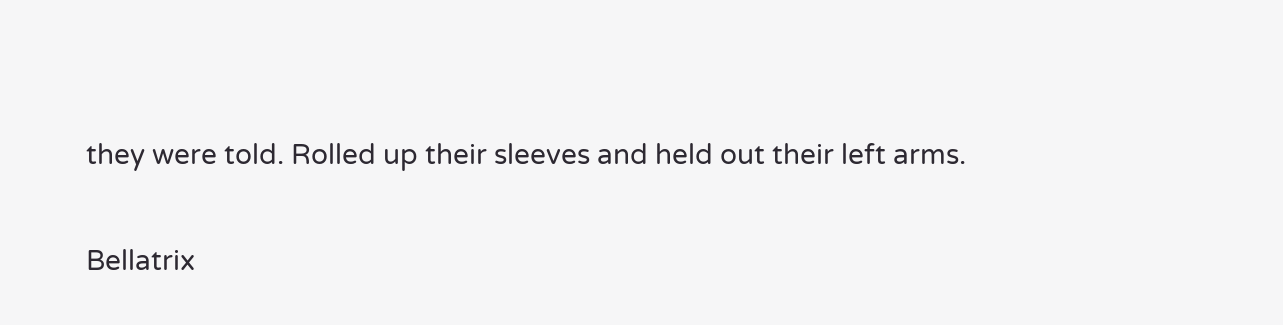they were told. Rolled up their sleeves and held out their left arms.

Bellatrix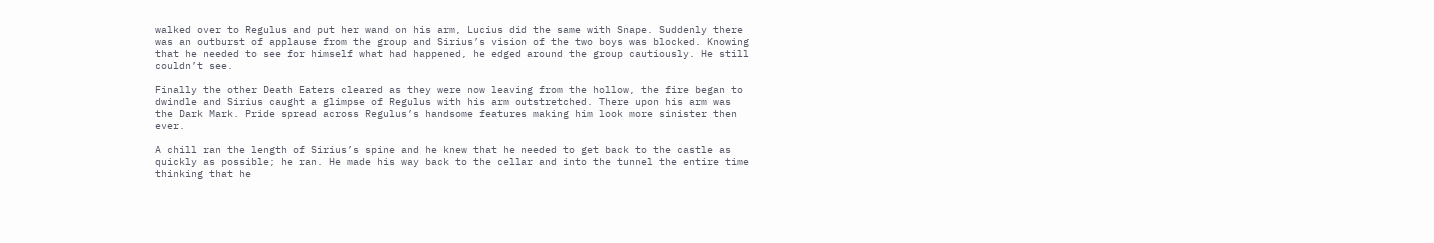walked over to Regulus and put her wand on his arm, Lucius did the same with Snape. Suddenly there was an outburst of applause from the group and Sirius’s vision of the two boys was blocked. Knowing that he needed to see for himself what had happened, he edged around the group cautiously. He still couldn’t see.

Finally the other Death Eaters cleared as they were now leaving from the hollow, the fire began to dwindle and Sirius caught a glimpse of Regulus with his arm outstretched. There upon his arm was the Dark Mark. Pride spread across Regulus’s handsome features making him look more sinister then ever.

A chill ran the length of Sirius’s spine and he knew that he needed to get back to the castle as quickly as possible; he ran. He made his way back to the cellar and into the tunnel the entire time thinking that he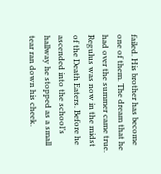failed. His brother has become one of them. The dream that he had over the summer came true. Regulus was now in the midst of the Death Eaters. Before he ascended into the school’s hallway he stopped as a small tear ran down his cheek.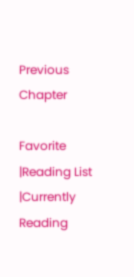Previous Chapter

Favorite |Reading List |Currently Reading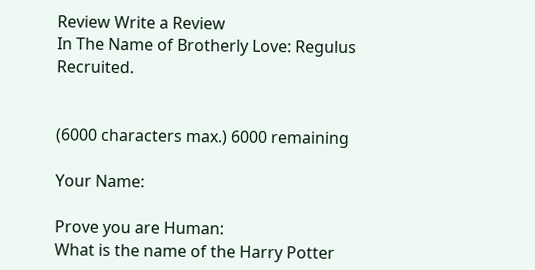Review Write a Review
In The Name of Brotherly Love: Regulus Recruited.


(6000 characters max.) 6000 remaining

Your Name:

Prove you are Human:
What is the name of the Harry Potter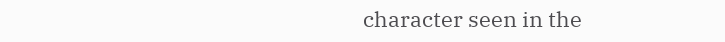character seen in the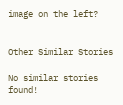image on the left?


Other Similar Stories

No similar stories found!